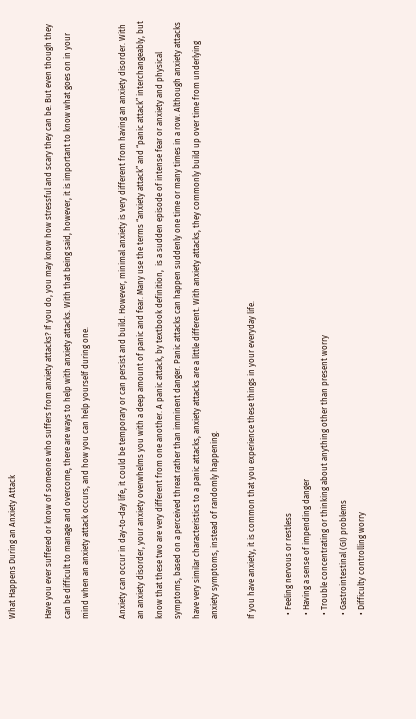What Happens During an Anxiety Attack

Have you ever suffered or know of someone who suffers from anxiety attacks? If you do, you may know how stressful and scary they can be. But even though they can be difficult to manage and overcome, there are ways to help with anxiety attacks. With that being said, however, it is important to know what goes on in your mind when an anxiety attack occurs, and how you can help yourself during one.

Anxiety can occur in day-to-day life, it could be temporary or can persist and build. However, minimal anxiety is very different from having an anxiety disorder. With an anxiety disorder, your anxiety overwhelms you with a deep amount of panic and fear. Many use the terms “anxiety attack” and “panic attack” interchangeably, but know that these two are very different from one another. A panic attack, by textbook definition,  is a sudden episode of intense fear or anxiety and physical symptoms, based on a perceived threat rather than imminent danger. Panic attacks can happen suddenly one time or many times in a row. Although anxiety attacks have very similar characteristics to a panic attacks, anxiety attacks are a little different. With anxiety attacks, they commonly build up over time from underlying anxiety symptoms, instead of randomly happening.

If you have anxiety, it is common that you experience these things in your everyday life.

  • Feeling nervous or restless
  • Having a sense of impending danger
  • Trouble concentrating or thinking about anything other than present worry
  • Gastrointestinal (GI) problems
  • Difficulty controlling worry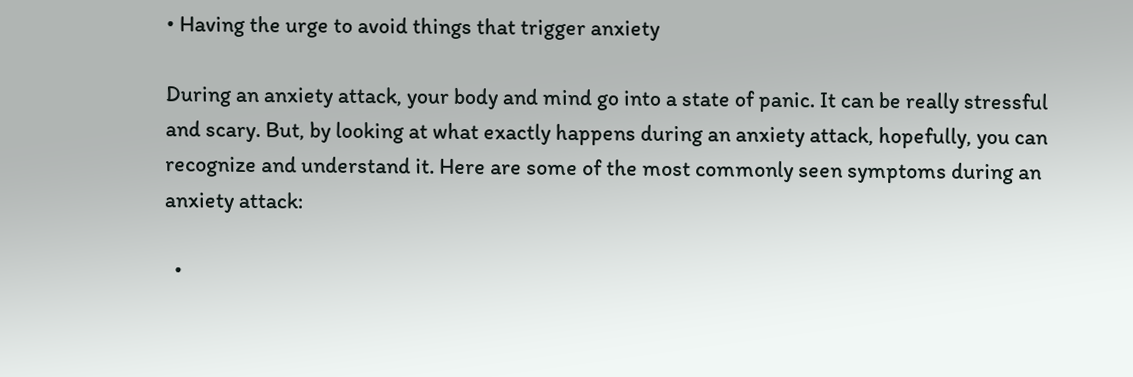• Having the urge to avoid things that trigger anxiety

During an anxiety attack, your body and mind go into a state of panic. It can be really stressful and scary. But, by looking at what exactly happens during an anxiety attack, hopefully, you can recognize and understand it. Here are some of the most commonly seen symptoms during an anxiety attack:

  •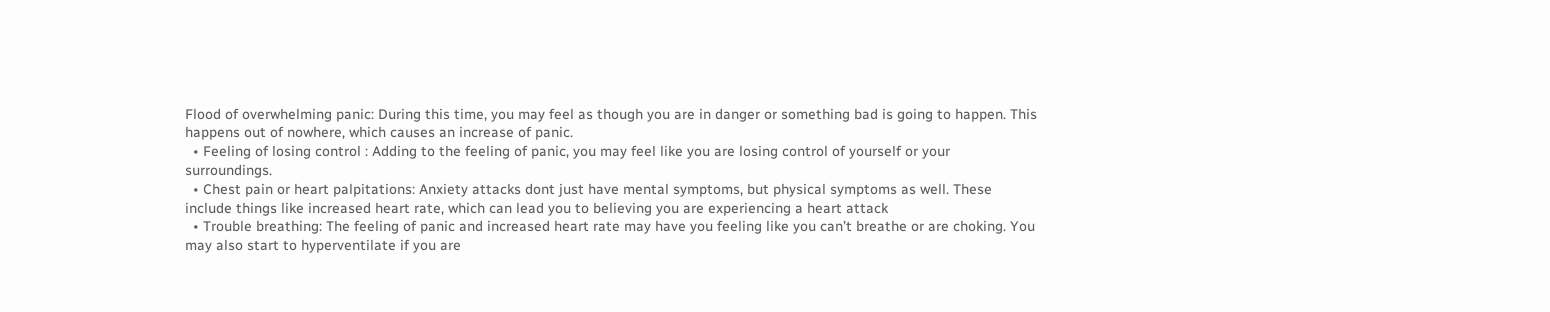Flood of overwhelming panic: During this time, you may feel as though you are in danger or something bad is going to happen. This happens out of nowhere, which causes an increase of panic.
  • Feeling of losing control : Adding to the feeling of panic, you may feel like you are losing control of yourself or your surroundings.
  • Chest pain or heart palpitations: Anxiety attacks dont just have mental symptoms, but physical symptoms as well. These include things like increased heart rate, which can lead you to believing you are experiencing a heart attack
  • Trouble breathing: The feeling of panic and increased heart rate may have you feeling like you can’t breathe or are choking. You may also start to hyperventilate if you are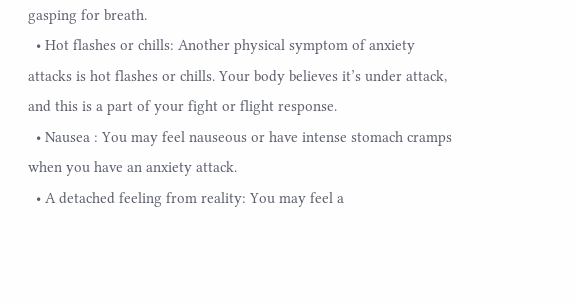gasping for breath.
  • Hot flashes or chills: Another physical symptom of anxiety attacks is hot flashes or chills. Your body believes it’s under attack, and this is a part of your fight or flight response.
  • Nausea : You may feel nauseous or have intense stomach cramps when you have an anxiety attack.
  • A detached feeling from reality: You may feel a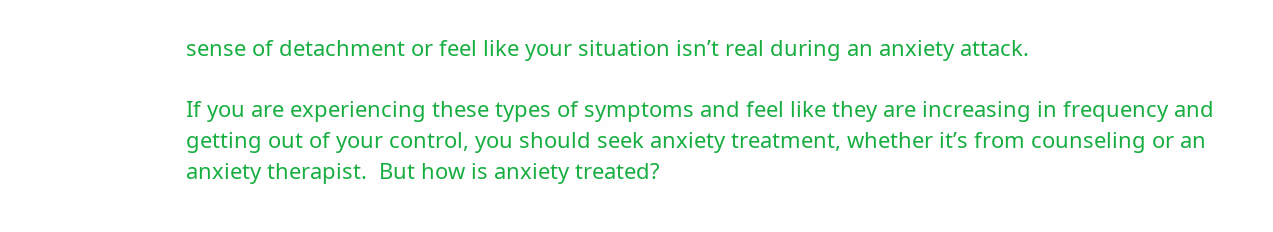sense of detachment or feel like your situation isn’t real during an anxiety attack.

If you are experiencing these types of symptoms and feel like they are increasing in frequency and getting out of your control, you should seek anxiety treatment, whether it’s from counseling or an anxiety therapist.  But how is anxiety treated?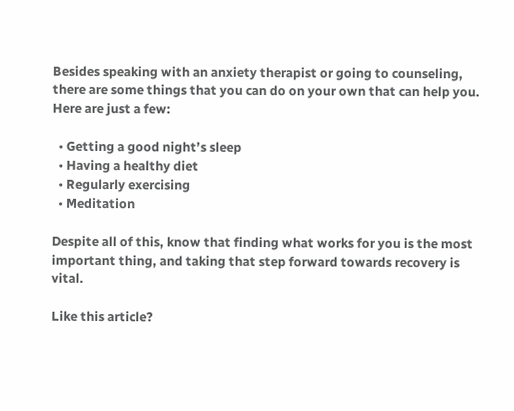Besides speaking with an anxiety therapist or going to counseling, there are some things that you can do on your own that can help you. Here are just a few:

  • Getting a good night’s sleep
  • Having a healthy diet
  • Regularly exercising
  • Meditation

Despite all of this, know that finding what works for you is the most important thing, and taking that step forward towards recovery is vital.

Like this article?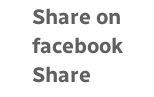Share on facebook
Share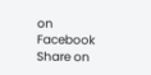on Facebook
Share on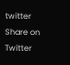twitter
Share on Twitter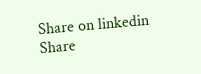Share on linkedin
Share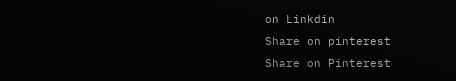on Linkdin
Share on pinterest
Share on Pinterest